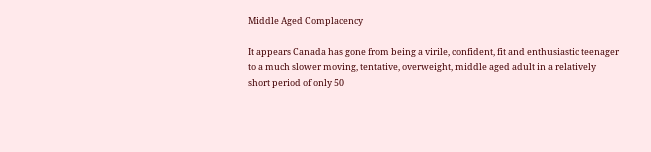Middle Aged Complacency

It appears Canada has gone from being a virile, confident, fit and enthusiastic teenager to a much slower moving, tentative, overweight, middle aged adult in a relatively short period of only 50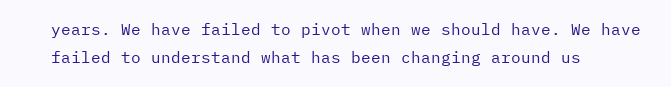years. We have failed to pivot when we should have. We have failed to understand what has been changing around us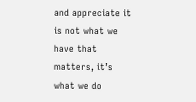and appreciate it is not what we have that matters, it’s what we do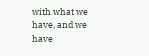with what we have, and we have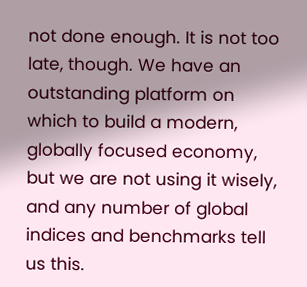not done enough. It is not too late, though. We have an outstanding platform on which to build a modern, globally focused economy, but we are not using it wisely, and any number of global indices and benchmarks tell us this.